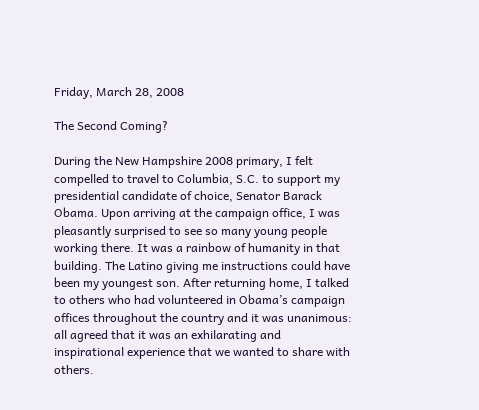Friday, March 28, 2008

The Second Coming?

During the New Hampshire 2008 primary, I felt compelled to travel to Columbia, S.C. to support my presidential candidate of choice, Senator Barack Obama. Upon arriving at the campaign office, I was pleasantly surprised to see so many young people working there. It was a rainbow of humanity in that building. The Latino giving me instructions could have been my youngest son. After returning home, I talked to others who had volunteered in Obama’s campaign offices throughout the country and it was unanimous: all agreed that it was an exhilarating and inspirational experience that we wanted to share with others.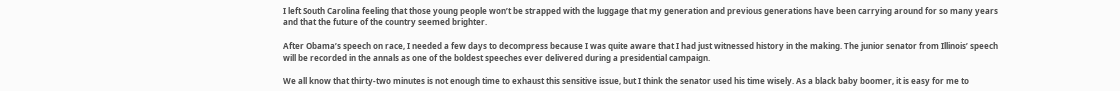I left South Carolina feeling that those young people won’t be strapped with the luggage that my generation and previous generations have been carrying around for so many years and that the future of the country seemed brighter.

After Obama’s speech on race, I needed a few days to decompress because I was quite aware that I had just witnessed history in the making. The junior senator from Illinois’ speech will be recorded in the annals as one of the boldest speeches ever delivered during a presidential campaign.

We all know that thirty-two minutes is not enough time to exhaust this sensitive issue, but I think the senator used his time wisely. As a black baby boomer, it is easy for me to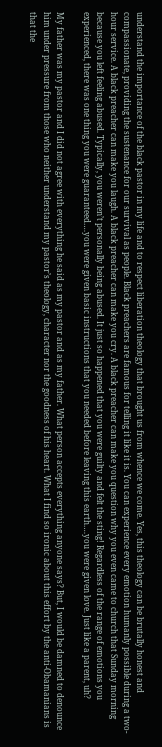understand the importance of the black pastor in my life and to respect liberation theology that brought us from whence we come. Yes, this theology can be brutally honest and compassionate, providing the sustenance for our survival as people. Black preachers are famous for telling it like it is. You can experience every emotion humanly possible during a two-hour service. A black preacher can make you laugh. A black preacher can make you cry. A black preacher can make you question why you even came to church that Sunday morning because you left feeling abused. Typically, you weren’t personally being abused. It just so happened that you were guilty and felt the sting! Regardless of the range of emotions you experienced, there was one thing you were guaranteed….you were given basic instructions that you needed before leaving this earth….you were given love. Just like a parent, uh?

My father was my pastor and I did not agree with everything he said as my pastor and as my father. What person accepts everything anyone says? But, I would be damned to denounce him under pressure from those who neither understand my pastor’s theology, character nor the goodness of his heart. What I find so ironic about this effort by the anti-Obamanians is that the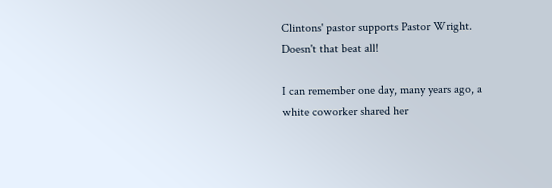Clintons' pastor supports Pastor Wright.
Doesn't that beat all!

I can remember one day, many years ago, a white coworker shared her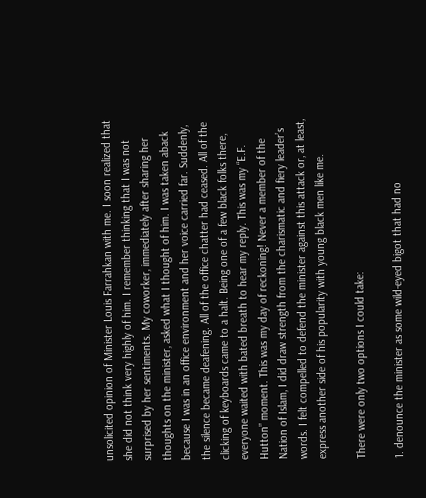unsolicited opinion of Minister Louis Farrahkan with me. I soon realized that she did not think very highly of him. I remember thinking that I was not surprised by her sentiments. My coworker, immediately after sharing her thoughts on the minister, asked what I thought of him. I was taken aback because I was in an office environment and her voice carried far. Suddenly, the silence became deafening. All of the office chatter had ceased. All of the clicking of keyboards came to a halt. Being one of a few black folks there, everyone waited with bated breath to hear my reply. This was my “E.F. Hutton” moment. This was my day of reckoning! Never a member of the Nation of Islam, I did draw strength from the charismatic and fiery leader’s words. I felt compelled to defend the minister against this attack or, at least, express another side of his popularity with young black men like me.

There were only two options I could take:

1. denounce the minister as some wild-eyed bigot that had no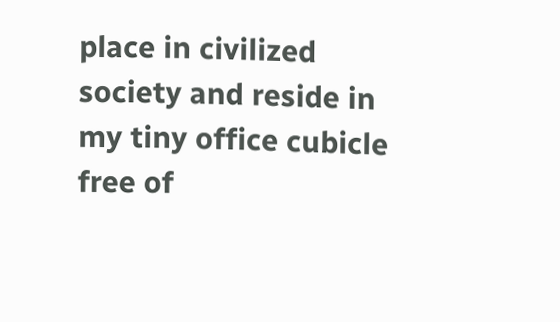place in civilized society and reside in my tiny office cubicle free of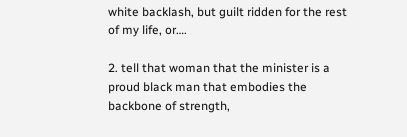white backlash, but guilt ridden for the rest of my life, or….

2. tell that woman that the minister is a proud black man that embodies the backbone of strength,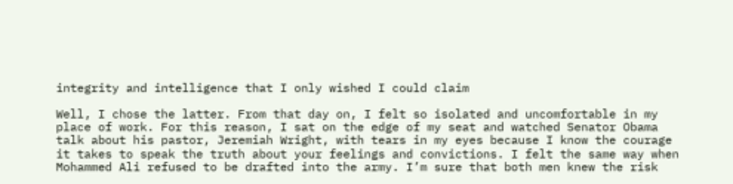integrity and intelligence that I only wished I could claim

Well, I chose the latter. From that day on, I felt so isolated and uncomfortable in my place of work. For this reason, I sat on the edge of my seat and watched Senator Obama talk about his pastor, Jeremiah Wright, with tears in my eyes because I know the courage it takes to speak the truth about your feelings and convictions. I felt the same way when Mohammed Ali refused to be drafted into the army. I’m sure that both men knew the risk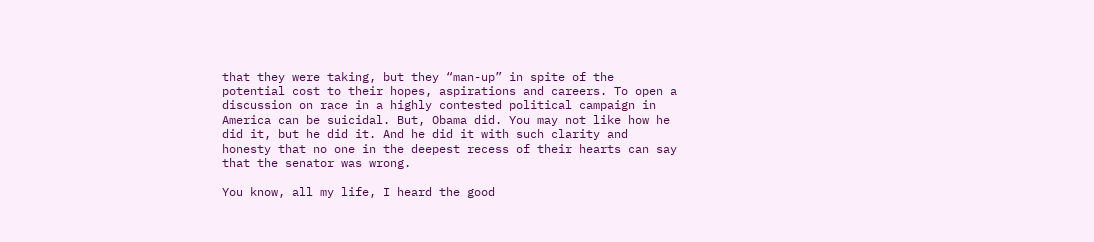that they were taking, but they “man-up” in spite of the potential cost to their hopes, aspirations and careers. To open a discussion on race in a highly contested political campaign in America can be suicidal. But, Obama did. You may not like how he did it, but he did it. And he did it with such clarity and honesty that no one in the deepest recess of their hearts can say that the senator was wrong.

You know, all my life, I heard the good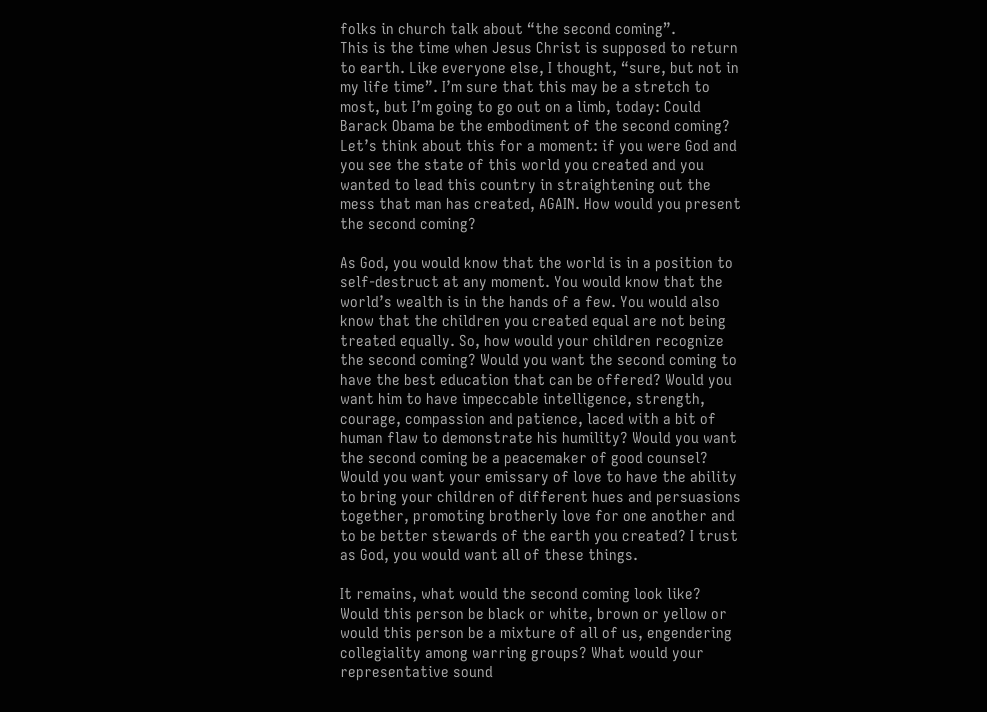folks in church talk about “the second coming”.
This is the time when Jesus Christ is supposed to return to earth. Like everyone else, I thought, “sure, but not in my life time”. I’m sure that this may be a stretch to most, but I’m going to go out on a limb, today: Could Barack Obama be the embodiment of the second coming? Let’s think about this for a moment: if you were God and you see the state of this world you created and you wanted to lead this country in straightening out the mess that man has created, AGAIN. How would you present the second coming?

As God, you would know that the world is in a position to self-destruct at any moment. You would know that the world’s wealth is in the hands of a few. You would also know that the children you created equal are not being treated equally. So, how would your children recognize the second coming? Would you want the second coming to have the best education that can be offered? Would you want him to have impeccable intelligence, strength, courage, compassion and patience, laced with a bit of human flaw to demonstrate his humility? Would you want the second coming be a peacemaker of good counsel? Would you want your emissary of love to have the ability to bring your children of different hues and persuasions together, promoting brotherly love for one another and to be better stewards of the earth you created? I trust as God, you would want all of these things.

It remains, what would the second coming look like? Would this person be black or white, brown or yellow or would this person be a mixture of all of us, engendering collegiality among warring groups? What would your representative sound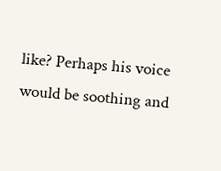like? Perhaps his voice would be soothing and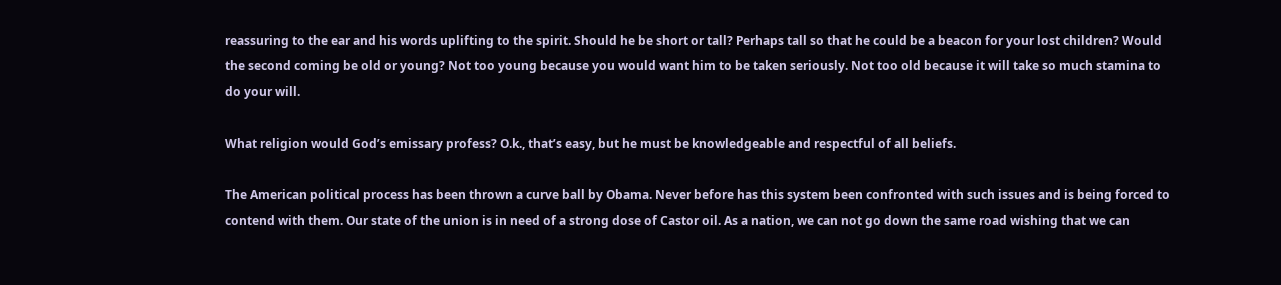reassuring to the ear and his words uplifting to the spirit. Should he be short or tall? Perhaps tall so that he could be a beacon for your lost children? Would the second coming be old or young? Not too young because you would want him to be taken seriously. Not too old because it will take so much stamina to do your will.

What religion would God’s emissary profess? O.k., that’s easy, but he must be knowledgeable and respectful of all beliefs.

The American political process has been thrown a curve ball by Obama. Never before has this system been confronted with such issues and is being forced to contend with them. Our state of the union is in need of a strong dose of Castor oil. As a nation, we can not go down the same road wishing that we can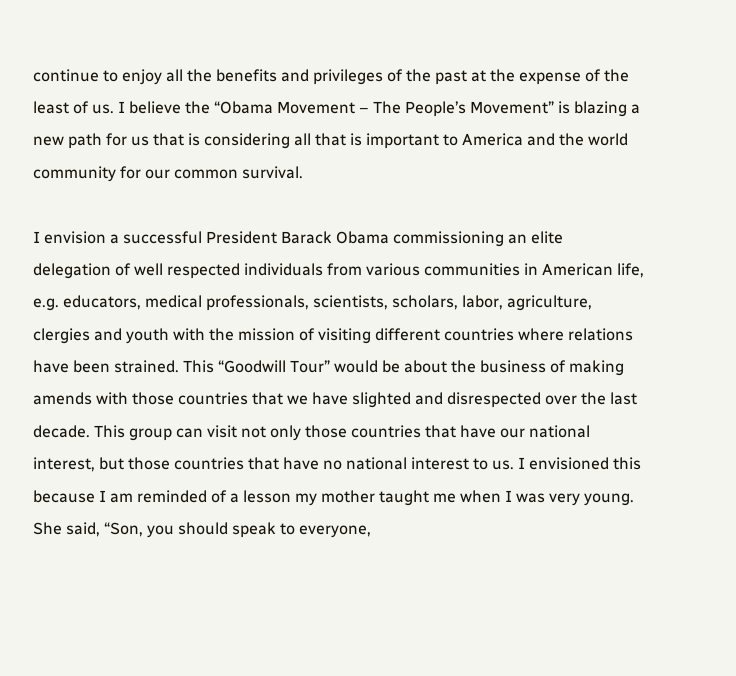continue to enjoy all the benefits and privileges of the past at the expense of the least of us. I believe the “Obama Movement – The People’s Movement” is blazing a new path for us that is considering all that is important to America and the world community for our common survival.

I envision a successful President Barack Obama commissioning an elite delegation of well respected individuals from various communities in American life, e.g. educators, medical professionals, scientists, scholars, labor, agriculture, clergies and youth with the mission of visiting different countries where relations have been strained. This “Goodwill Tour” would be about the business of making amends with those countries that we have slighted and disrespected over the last decade. This group can visit not only those countries that have our national interest, but those countries that have no national interest to us. I envisioned this because I am reminded of a lesson my mother taught me when I was very young. She said, “Son, you should speak to everyone,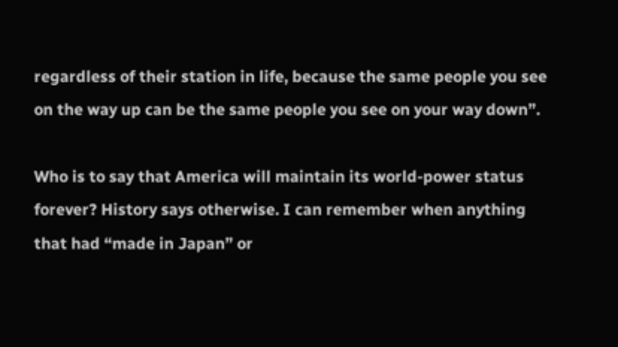regardless of their station in life, because the same people you see on the way up can be the same people you see on your way down”.

Who is to say that America will maintain its world-power status forever? History says otherwise. I can remember when anything that had “made in Japan” or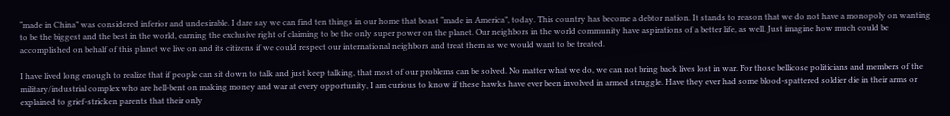“made in China” was considered inferior and undesirable. I dare say we can find ten things in our home that boast “made in America”, today. This country has become a debtor nation. It stands to reason that we do not have a monopoly on wanting to be the biggest and the best in the world, earning the exclusive right of claiming to be the only super power on the planet. Our neighbors in the world community have aspirations of a better life, as well. Just imagine how much could be accomplished on behalf of this planet we live on and its citizens if we could respect our international neighbors and treat them as we would want to be treated.

I have lived long enough to realize that if people can sit down to talk and just keep talking, that most of our problems can be solved. No matter what we do, we can not bring back lives lost in war. For those bellicose politicians and members of the military/industrial complex who are hell-bent on making money and war at every opportunity, I am curious to know if these hawks have ever been involved in armed struggle. Have they ever had some blood-spattered soldier die in their arms or explained to grief-stricken parents that their only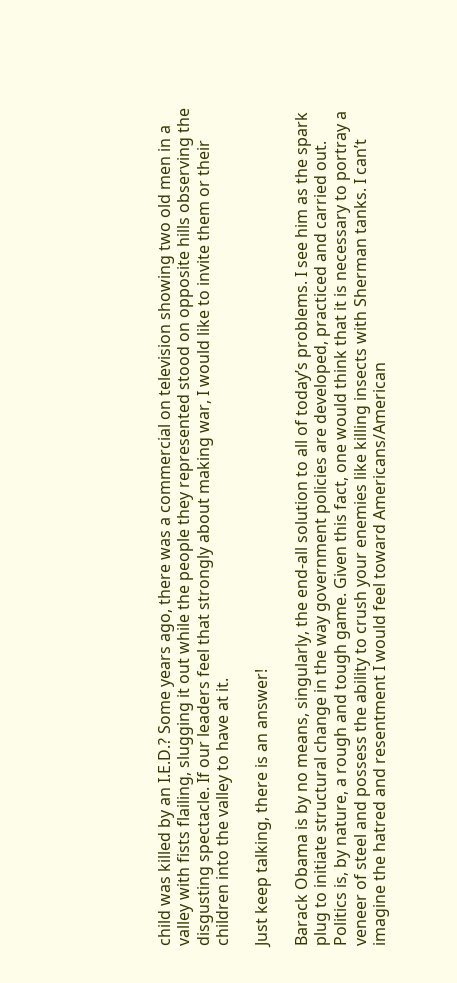child was killed by an I.E.D.? Some years ago, there was a commercial on television showing two old men in a valley with fists flailing, slugging it out while the people they represented stood on opposite hills observing the disgusting spectacle. If our leaders feel that strongly about making war, I would like to invite them or their children into the valley to have at it.

Just keep talking, there is an answer!

Barack Obama is by no means, singularly, the end-all solution to all of today’s problems. I see him as the spark plug to initiate structural change in the way government policies are developed, practiced and carried out. Politics is, by nature, a rough and tough game. Given this fact, one would think that it is necessary to portray a veneer of steel and possess the ability to crush your enemies like killing insects with Sherman tanks. I can’t imagine the hatred and resentment I would feel toward Americans/American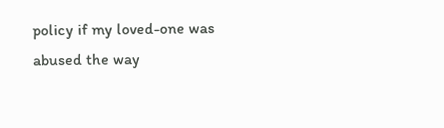policy if my loved-one was abused the way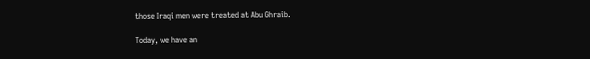those Iraqi men were treated at Abu Ghraib.

Today, we have an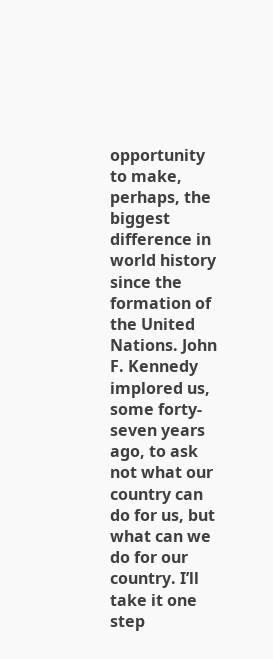opportunity to make, perhaps, the biggest difference in world history since the formation of the United Nations. John F. Kennedy implored us, some forty-seven years ago, to ask not what our country can do for us, but what can we do for our country. I’ll take it one step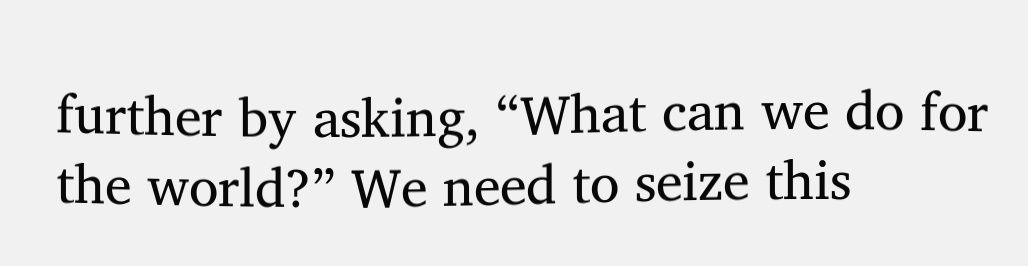further by asking, “What can we do for the world?” We need to seize this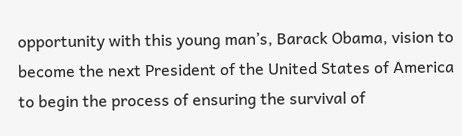opportunity with this young man’s, Barack Obama, vision to become the next President of the United States of America to begin the process of ensuring the survival of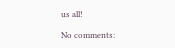us all!

No comments: